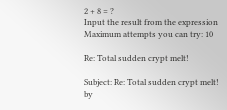2 + 8 = ?
Input the result from the expression
Maximum attempts you can try: 10

Re: Total sudden crypt melt!

Subject: Re: Total sudden crypt melt!
by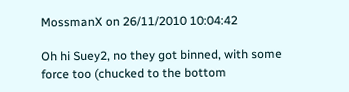MossmanX on 26/11/2010 10:04:42

Oh hi Suey2, no they got binned, with some force too (chucked to the bottom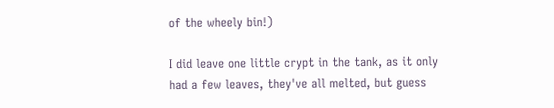of the wheely bin!)

I did leave one little crypt in the tank, as it only had a few leaves, they've all melted, but guess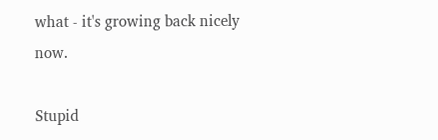what - it's growing back nicely now.

Stupid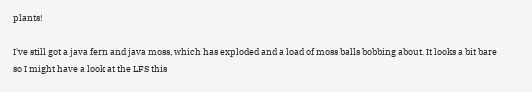plants!

I've still got a java fern and java moss, which has exploded and a load of moss balls bobbing about. It looks a bit bare so I might have a look at the LFS this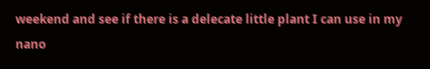weekend and see if there is a delecate little plant I can use in my nano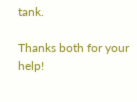tank.

Thanks both for your help!